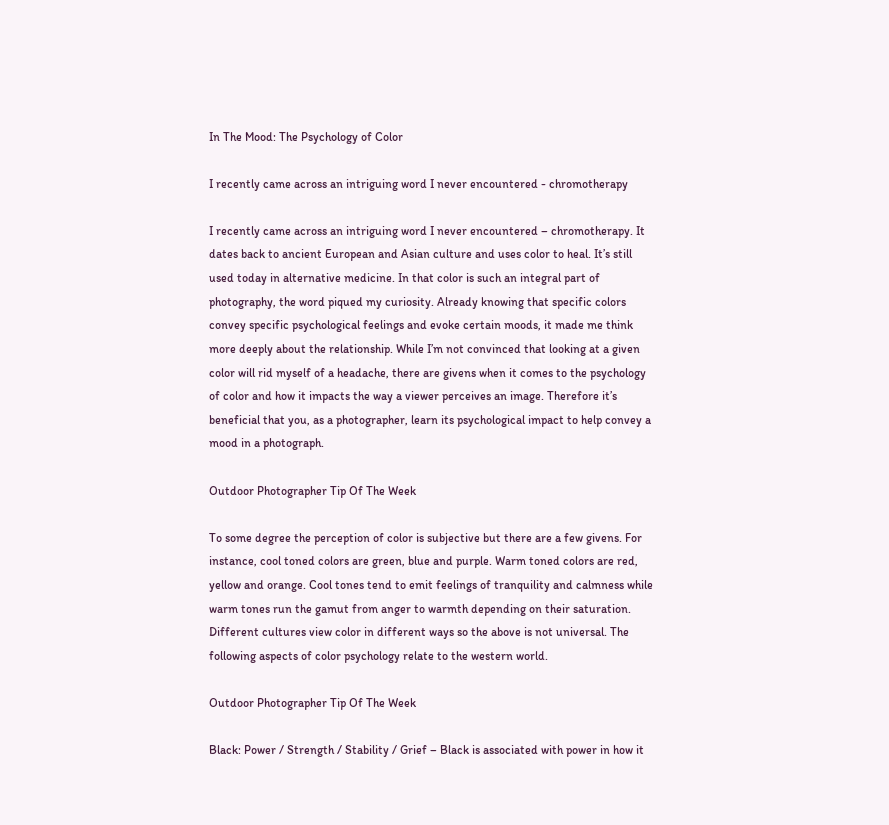In The Mood: The Psychology of Color

I recently came across an intriguing word I never encountered - chromotherapy

I recently came across an intriguing word I never encountered – chromotherapy. It dates back to ancient European and Asian culture and uses color to heal. It’s still used today in alternative medicine. In that color is such an integral part of photography, the word piqued my curiosity. Already knowing that specific colors convey specific psychological feelings and evoke certain moods, it made me think more deeply about the relationship. While I’m not convinced that looking at a given color will rid myself of a headache, there are givens when it comes to the psychology of color and how it impacts the way a viewer perceives an image. Therefore it’s beneficial that you, as a photographer, learn its psychological impact to help convey a mood in a photograph.

Outdoor Photographer Tip Of The Week

To some degree the perception of color is subjective but there are a few givens. For instance, cool toned colors are green, blue and purple. Warm toned colors are red, yellow and orange. Cool tones tend to emit feelings of tranquility and calmness while warm tones run the gamut from anger to warmth depending on their saturation. Different cultures view color in different ways so the above is not universal. The following aspects of color psychology relate to the western world.

Outdoor Photographer Tip Of The Week

Black: Power / Strength / Stability / Grief – Black is associated with power in how it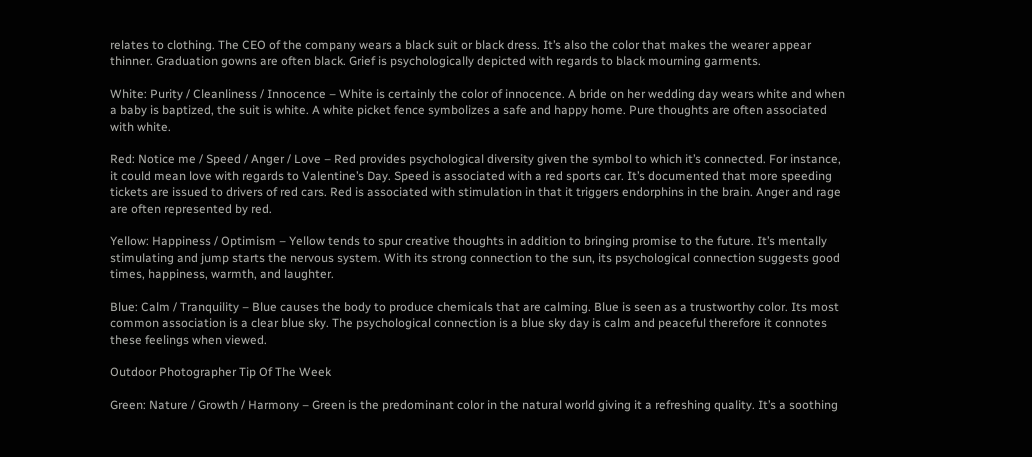relates to clothing. The CEO of the company wears a black suit or black dress. It’s also the color that makes the wearer appear thinner. Graduation gowns are often black. Grief is psychologically depicted with regards to black mourning garments.

White: Purity / Cleanliness / Innocence – White is certainly the color of innocence. A bride on her wedding day wears white and when a baby is baptized, the suit is white. A white picket fence symbolizes a safe and happy home. Pure thoughts are often associated with white.

Red: Notice me / Speed / Anger / Love – Red provides psychological diversity given the symbol to which it’s connected. For instance, it could mean love with regards to Valentine’s Day. Speed is associated with a red sports car. It’s documented that more speeding tickets are issued to drivers of red cars. Red is associated with stimulation in that it triggers endorphins in the brain. Anger and rage are often represented by red.

Yellow: Happiness / Optimism – Yellow tends to spur creative thoughts in addition to bringing promise to the future. It’s mentally stimulating and jump starts the nervous system. With its strong connection to the sun, its psychological connection suggests good times, happiness, warmth, and laughter.

Blue: Calm / Tranquility – Blue causes the body to produce chemicals that are calming. Blue is seen as a trustworthy color. Its most common association is a clear blue sky. The psychological connection is a blue sky day is calm and peaceful therefore it connotes these feelings when viewed.

Outdoor Photographer Tip Of The Week

Green: Nature / Growth / Harmony – Green is the predominant color in the natural world giving it a refreshing quality. It’s a soothing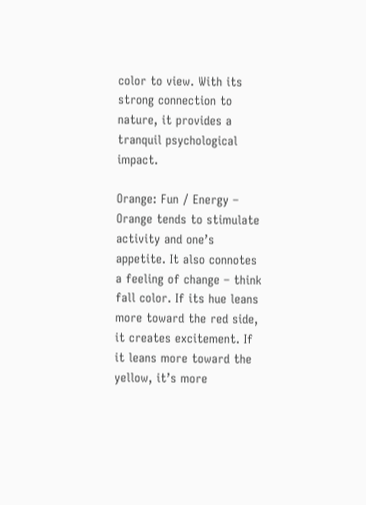color to view. With its strong connection to nature, it provides a tranquil psychological impact.

Orange: Fun / Energy – Orange tends to stimulate activity and one’s appetite. It also connotes a feeling of change – think fall color. If its hue leans more toward the red side, it creates excitement. If it leans more toward the yellow, it’s more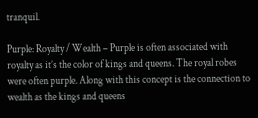tranquil.

Purple: Royalty / Wealth – Purple is often associated with royalty as it’s the color of kings and queens. The royal robes were often purple. Along with this concept is the connection to wealth as the kings and queens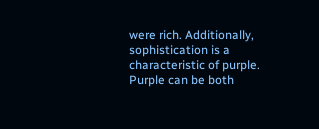were rich. Additionally, sophistication is a characteristic of purple. Purple can be both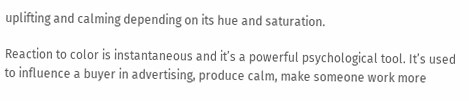uplifting and calming depending on its hue and saturation.

Reaction to color is instantaneous and it’s a powerful psychological tool. It’s used to influence a buyer in advertising, produce calm, make someone work more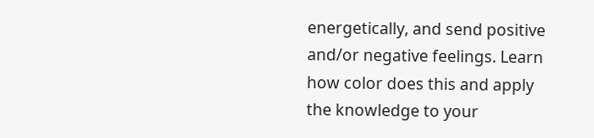energetically, and send positive and/or negative feelings. Learn how color does this and apply the knowledge to your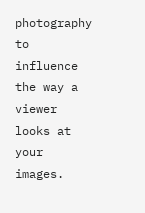photography to influence the way a viewer looks at your images.